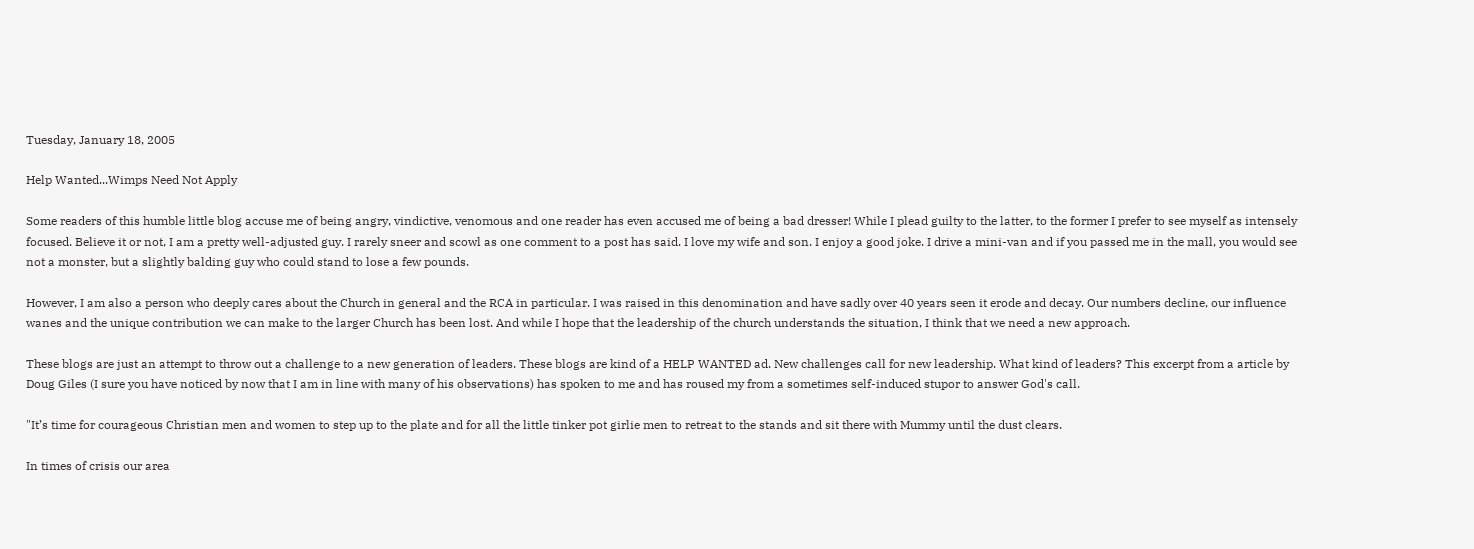Tuesday, January 18, 2005

Help Wanted...Wimps Need Not Apply

Some readers of this humble little blog accuse me of being angry, vindictive, venomous and one reader has even accused me of being a bad dresser! While I plead guilty to the latter, to the former I prefer to see myself as intensely focused. Believe it or not, I am a pretty well-adjusted guy. I rarely sneer and scowl as one comment to a post has said. I love my wife and son. I enjoy a good joke. I drive a mini-van and if you passed me in the mall, you would see not a monster, but a slightly balding guy who could stand to lose a few pounds.

However, I am also a person who deeply cares about the Church in general and the RCA in particular. I was raised in this denomination and have sadly over 40 years seen it erode and decay. Our numbers decline, our influence wanes and the unique contribution we can make to the larger Church has been lost. And while I hope that the leadership of the church understands the situation, I think that we need a new approach.

These blogs are just an attempt to throw out a challenge to a new generation of leaders. These blogs are kind of a HELP WANTED ad. New challenges call for new leadership. What kind of leaders? This excerpt from a article by Doug Giles (I sure you have noticed by now that I am in line with many of his observations) has spoken to me and has roused my from a sometimes self-induced stupor to answer God's call.

"It’s time for courageous Christian men and women to step up to the plate and for all the little tinker pot girlie men to retreat to the stands and sit there with Mummy until the dust clears.

In times of crisis our area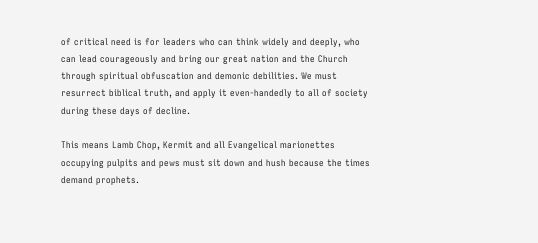of critical need is for leaders who can think widely and deeply, who can lead courageously and bring our great nation and the Church through spiritual obfuscation and demonic debilities. We must resurrect biblical truth, and apply it even-handedly to all of society during these days of decline.

This means Lamb Chop, Kermit and all Evangelical marionettes occupying pulpits and pews must sit down and hush because the times demand prophets.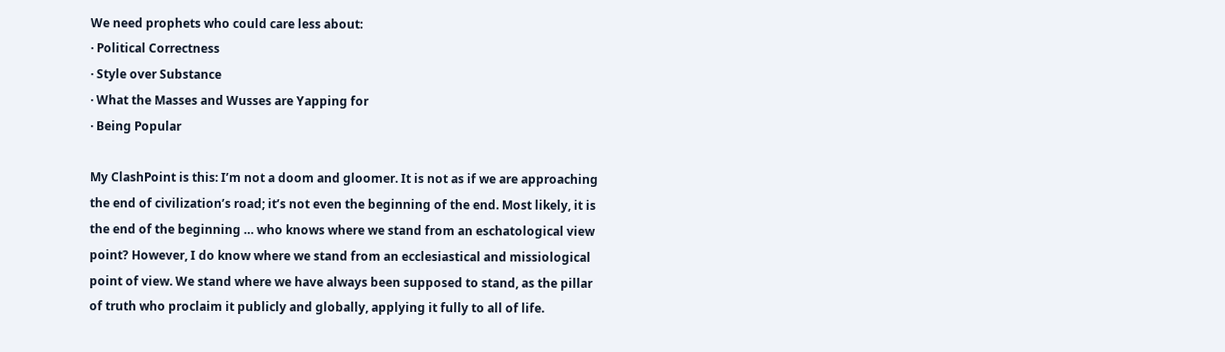We need prophets who could care less about:
· Political Correctness
· Style over Substance
· What the Masses and Wusses are Yapping for
· Being Popular

My ClashPoint is this: I’m not a doom and gloomer. It is not as if we are approaching the end of civilization’s road; it’s not even the beginning of the end. Most likely, it is the end of the beginning … who knows where we stand from an eschatological view point? However, I do know where we stand from an ecclesiastical and missiological point of view. We stand where we have always been supposed to stand, as the pillar of truth who proclaim it publicly and globally, applying it fully to all of life.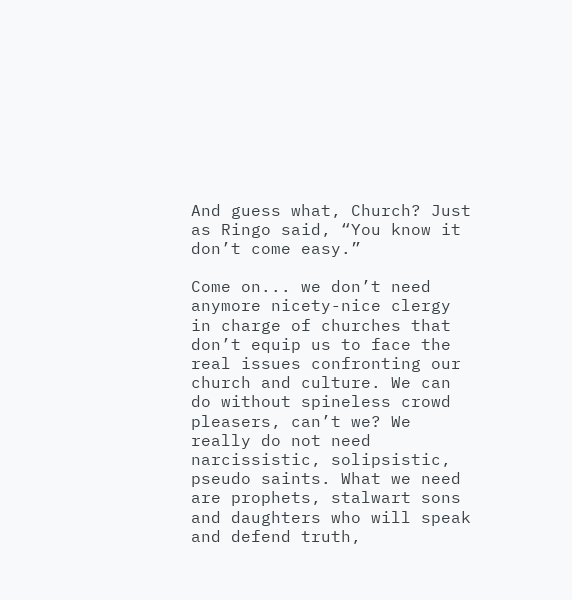And guess what, Church? Just as Ringo said, “You know it don’t come easy.”

Come on... we don’t need anymore nicety-nice clergy in charge of churches that don’t equip us to face the real issues confronting our church and culture. We can do without spineless crowd pleasers, can’t we? We really do not need narcissistic, solipsistic, pseudo saints. What we need are prophets, stalwart sons and daughters who will speak and defend truth,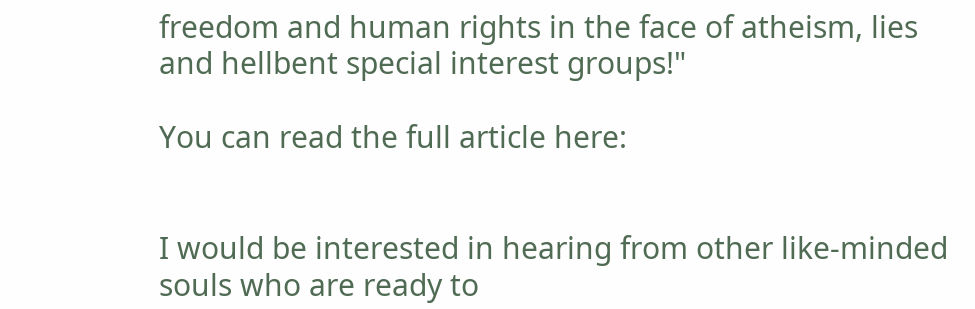freedom and human rights in the face of atheism, lies and hellbent special interest groups!"

You can read the full article here:


I would be interested in hearing from other like-minded souls who are ready to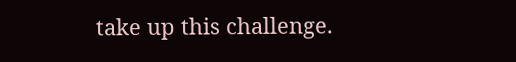take up this challenge.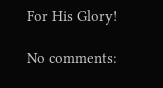For His Glory!

No comments: